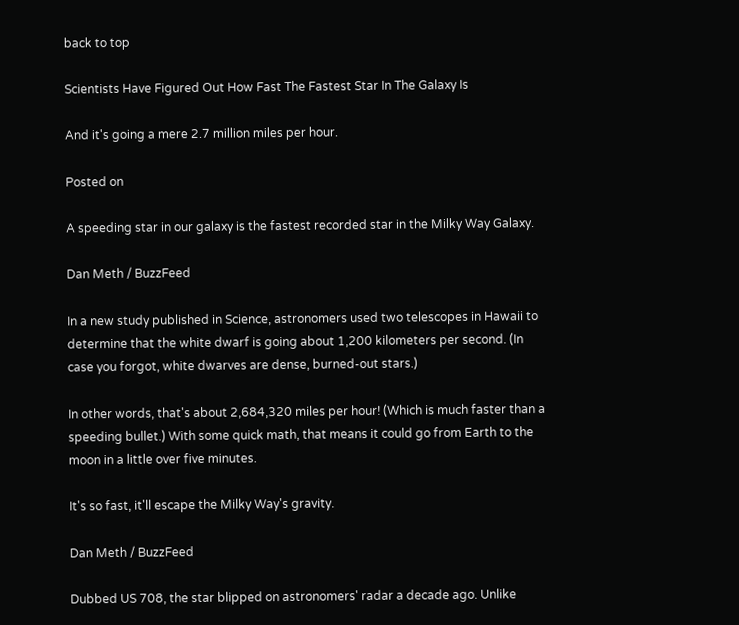back to top

Scientists Have Figured Out How Fast The Fastest Star In The Galaxy Is

And it's going a mere 2.7 million miles per hour.

Posted on

A speeding star in our galaxy is the fastest recorded star in the Milky Way Galaxy.

Dan Meth / BuzzFeed

In a new study published in Science, astronomers used two telescopes in Hawaii to determine that the white dwarf is going about 1,200 kilometers per second. (In case you forgot, white dwarves are dense, burned-out stars.)

In other words, that's about 2,684,320 miles per hour! (Which is much faster than a speeding bullet.) With some quick math, that means it could go from Earth to the moon in a little over five minutes.

It's so fast, it'll escape the Milky Way's gravity.

Dan Meth / BuzzFeed

Dubbed US 708, the star blipped on astronomers' radar a decade ago. Unlike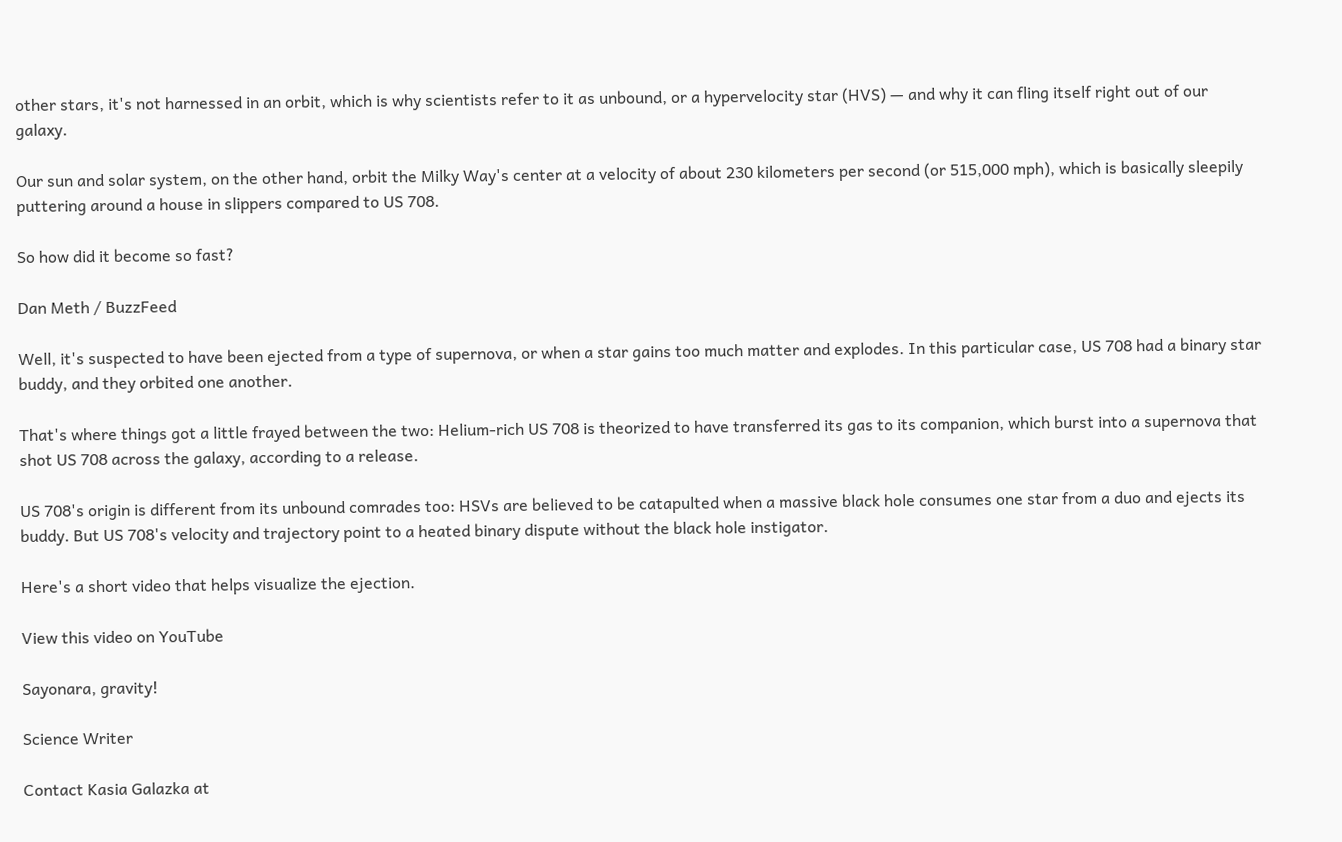other stars, it's not harnessed in an orbit, which is why scientists refer to it as unbound, or a hypervelocity star (HVS) — and why it can fling itself right out of our galaxy.

Our sun and solar system, on the other hand, orbit the Milky Way's center at a velocity of about 230 kilometers per second (or 515,000 mph), which is basically sleepily puttering around a house in slippers compared to US 708.

So how did it become so fast?

Dan Meth / BuzzFeed

Well, it's suspected to have been ejected from a type of supernova, or when a star gains too much matter and explodes. In this particular case, US 708 had a binary star buddy, and they orbited one another.

That's where things got a little frayed between the two: Helium-rich US 708 is theorized to have transferred its gas to its companion, which burst into a supernova that shot US 708 across the galaxy, according to a release.

US 708's origin is different from its unbound comrades too: HSVs are believed to be catapulted when a massive black hole consumes one star from a duo and ejects its buddy. But US 708's velocity and trajectory point to a heated binary dispute without the black hole instigator.

Here's a short video that helps visualize the ejection.

View this video on YouTube

Sayonara, gravity!

Science Writer

Contact Kasia Galazka at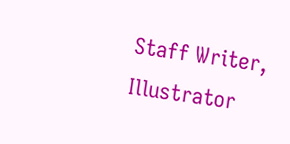Staff Writer, Illustrator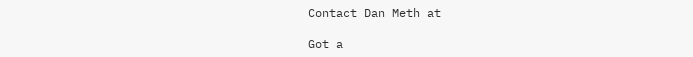Contact Dan Meth at

Got a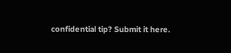confidential tip? Submit it here.